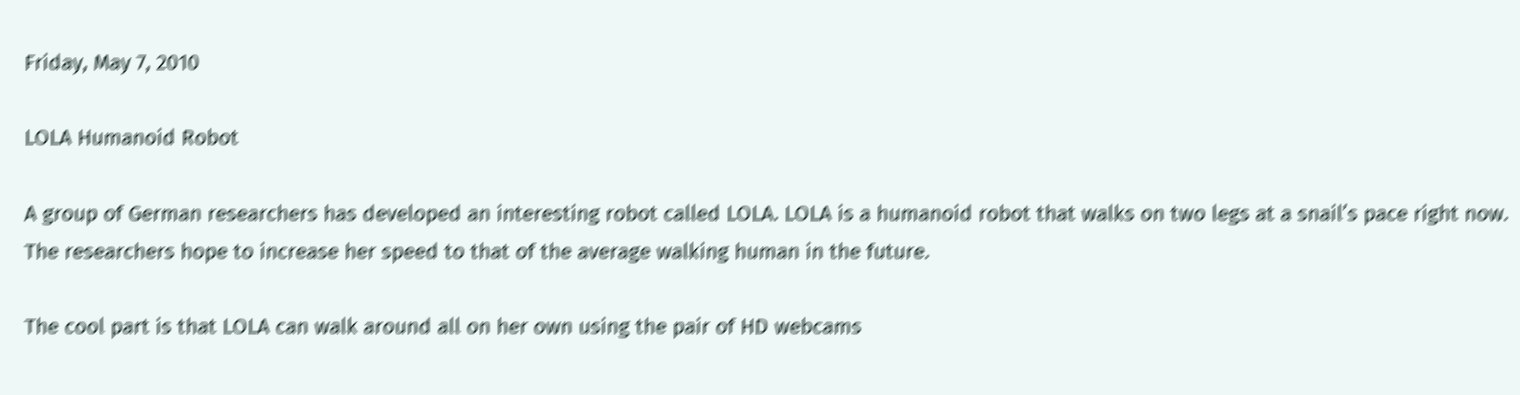Friday, May 7, 2010

LOLA Humanoid Robot

A group of German researchers has developed an interesting robot called LOLA. LOLA is a humanoid robot that walks on two legs at a snail’s pace right now. The researchers hope to increase her speed to that of the average walking human in the future.

The cool part is that LOLA can walk around all on her own using the pair of HD webcams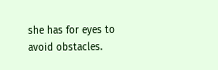she has for eyes to avoid obstacles.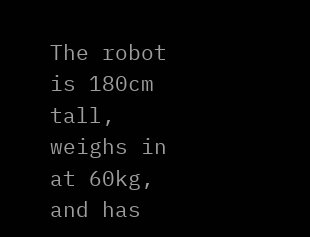The robot is 180cm tall, weighs in at 60kg, and has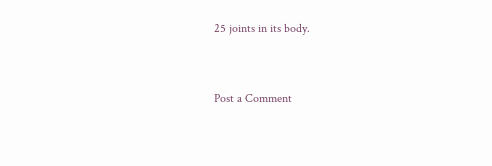25 joints in its body.


Post a Comment